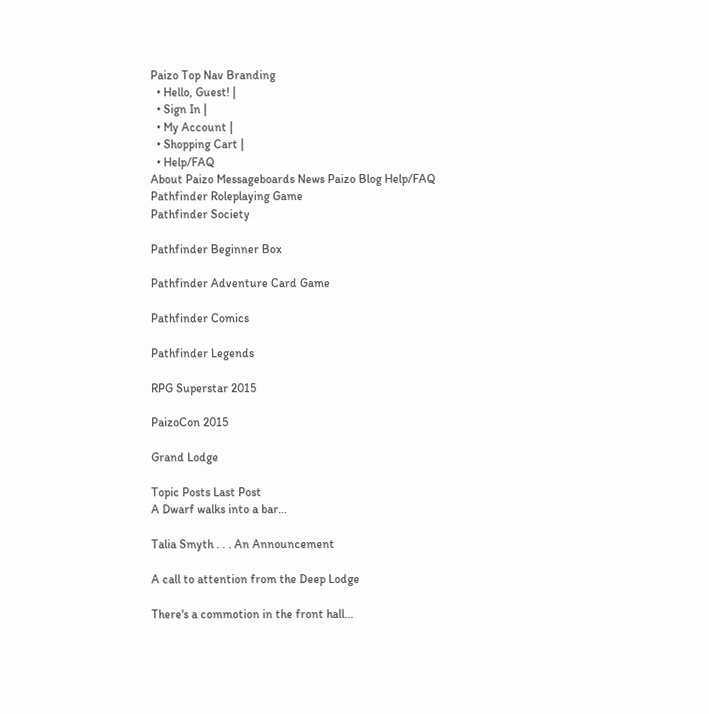Paizo Top Nav Branding
  • Hello, Guest! |
  • Sign In |
  • My Account |
  • Shopping Cart |
  • Help/FAQ
About Paizo Messageboards News Paizo Blog Help/FAQ
Pathfinder Roleplaying Game
Pathfinder Society

Pathfinder Beginner Box

Pathfinder Adventure Card Game

Pathfinder Comics

Pathfinder Legends

RPG Superstar 2015

PaizoCon 2015

Grand Lodge

Topic Posts Last Post
A Dwarf walks into a bar…

Talia Smyth . . . An Announcement

A call to attention from the Deep Lodge

There's a commotion in the front hall...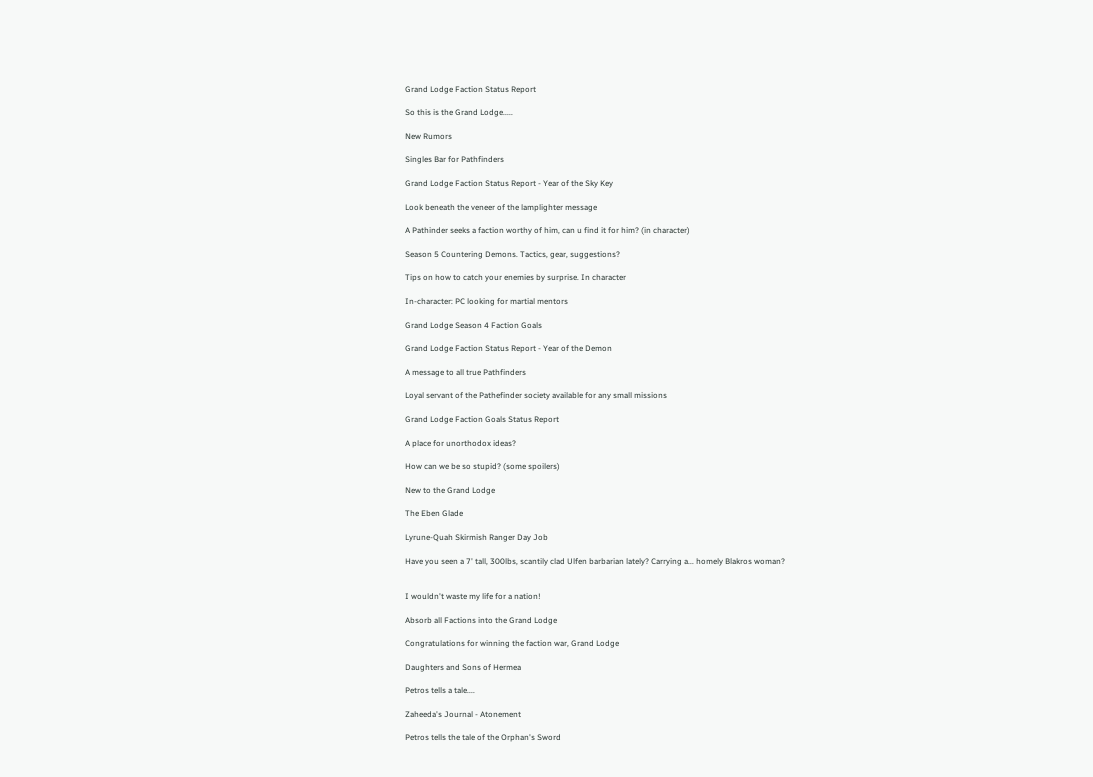Grand Lodge Faction Status Report

So this is the Grand Lodge.....

New Rumors

Singles Bar for Pathfinders

Grand Lodge Faction Status Report - Year of the Sky Key

Look beneath the veneer of the lamplighter message

A Pathinder seeks a faction worthy of him, can u find it for him? (in character)

Season 5 Countering Demons. Tactics, gear, suggestions?

Tips on how to catch your enemies by surprise. In character

In-character: PC looking for martial mentors

Grand Lodge Season 4 Faction Goals

Grand Lodge Faction Status Report - Year of the Demon

A message to all true Pathfinders

Loyal servant of the Pathefinder society available for any small missions

Grand Lodge Faction Goals Status Report

A place for unorthodox ideas?

How can we be so stupid? (some spoilers)

New to the Grand Lodge

The Eben Glade

Lyrune-Quah Skirmish Ranger Day Job

Have you seen a 7' tall, 300lbs, scantily clad Ulfen barbarian lately? Carrying a... homely Blakros woman?


I wouldn't waste my life for a nation!

Absorb all Factions into the Grand Lodge

Congratulations for winning the faction war, Grand Lodge

Daughters and Sons of Hermea

Petros tells a tale....

Zaheeda's Journal - Atonement

Petros tells the tale of the Orphan's Sword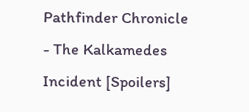Pathfinder Chronicle - The Kalkamedes Incident [Spoilers]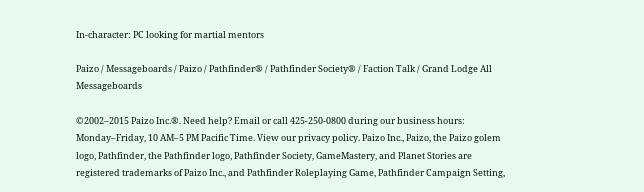In-character: PC looking for martial mentors

Paizo / Messageboards / Paizo / Pathfinder® / Pathfinder Society® / Faction Talk / Grand Lodge All Messageboards

©2002–2015 Paizo Inc.®. Need help? Email or call 425-250-0800 during our business hours: Monday–Friday, 10 AM–5 PM Pacific Time. View our privacy policy. Paizo Inc., Paizo, the Paizo golem logo, Pathfinder, the Pathfinder logo, Pathfinder Society, GameMastery, and Planet Stories are registered trademarks of Paizo Inc., and Pathfinder Roleplaying Game, Pathfinder Campaign Setting,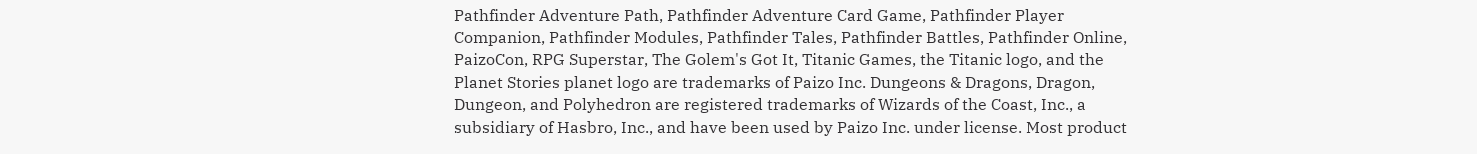Pathfinder Adventure Path, Pathfinder Adventure Card Game, Pathfinder Player Companion, Pathfinder Modules, Pathfinder Tales, Pathfinder Battles, Pathfinder Online, PaizoCon, RPG Superstar, The Golem's Got It, Titanic Games, the Titanic logo, and the Planet Stories planet logo are trademarks of Paizo Inc. Dungeons & Dragons, Dragon, Dungeon, and Polyhedron are registered trademarks of Wizards of the Coast, Inc., a subsidiary of Hasbro, Inc., and have been used by Paizo Inc. under license. Most product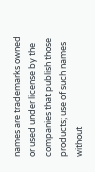names are trademarks owned or used under license by the companies that publish those products; use of such names without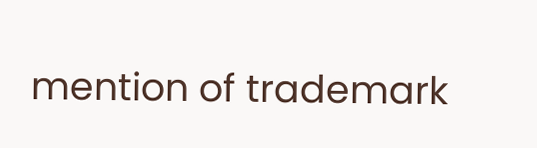mention of trademark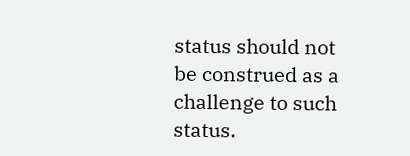status should not be construed as a challenge to such status.